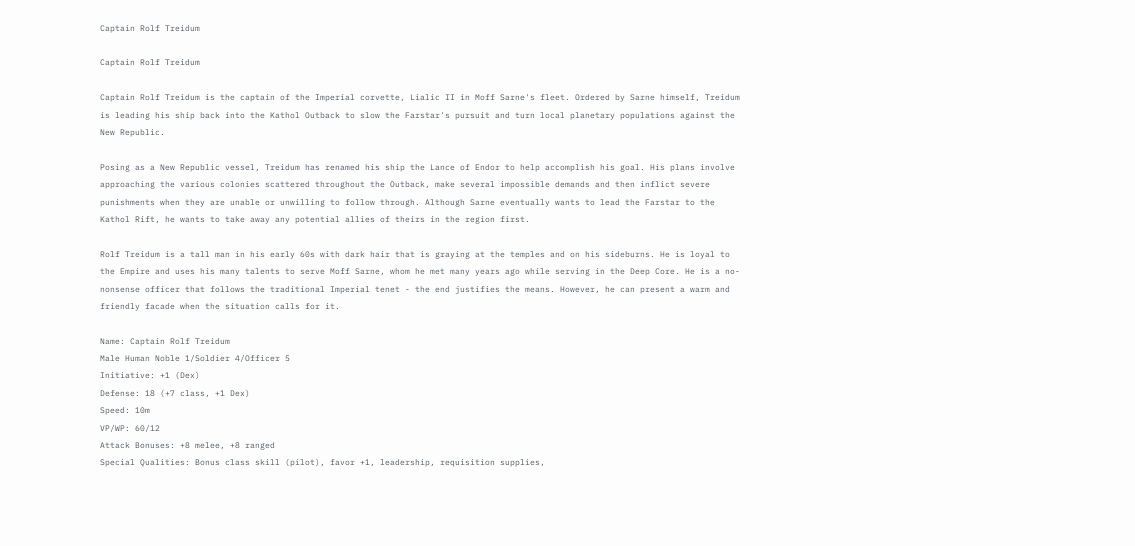Captain Rolf Treidum

Captain Rolf Treidum

Captain Rolf Treidum is the captain of the Imperial corvette, Lialic II in Moff Sarne's fleet. Ordered by Sarne himself, Treidum is leading his ship back into the Kathol Outback to slow the Farstar's pursuit and turn local planetary populations against the New Republic.

Posing as a New Republic vessel, Treidum has renamed his ship the Lance of Endor to help accomplish his goal. His plans involve approaching the various colonies scattered throughout the Outback, make several impossible demands and then inflict severe punishments when they are unable or unwilling to follow through. Although Sarne eventually wants to lead the Farstar to the Kathol Rift, he wants to take away any potential allies of theirs in the region first.

Rolf Treidum is a tall man in his early 60s with dark hair that is graying at the temples and on his sideburns. He is loyal to the Empire and uses his many talents to serve Moff Sarne, whom he met many years ago while serving in the Deep Core. He is a no-nonsense officer that follows the traditional Imperial tenet - the end justifies the means. However, he can present a warm and friendly facade when the situation calls for it.

Name: Captain Rolf Treidum
Male Human Noble 1/Soldier 4/Officer 5
Initiative: +1 (Dex)
Defense: 18 (+7 class, +1 Dex)
Speed: 10m
VP/WP: 60/12
Attack Bonuses: +8 melee, +8 ranged
Special Qualities: Bonus class skill (pilot), favor +1, leadership, requisition supplies,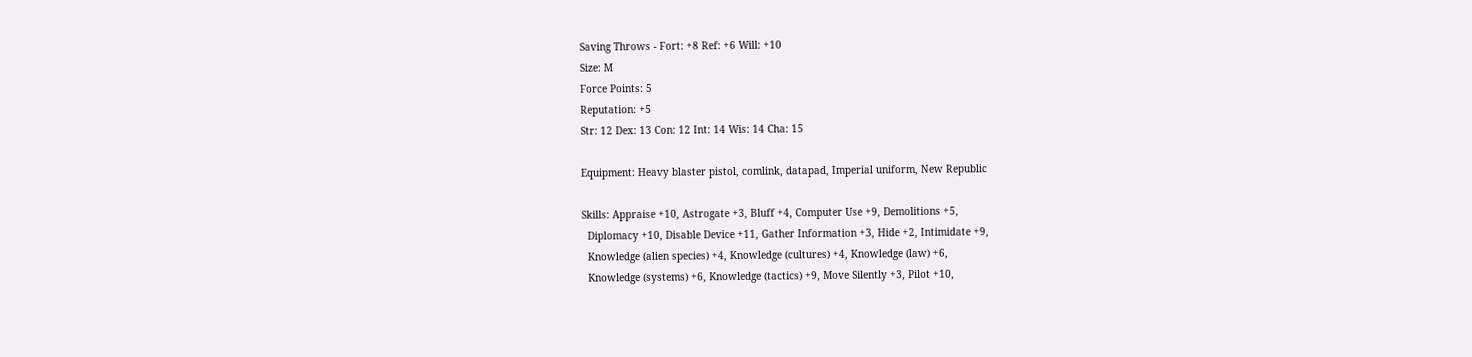Saving Throws - Fort: +8 Ref: +6 Will: +10
Size: M
Force Points: 5
Reputation: +5
Str: 12 Dex: 13 Con: 12 Int: 14 Wis: 14 Cha: 15

Equipment: Heavy blaster pistol, comlink, datapad, Imperial uniform, New Republic

Skills: Appraise +10, Astrogate +3, Bluff +4, Computer Use +9, Demolitions +5,
  Diplomacy +10, Disable Device +11, Gather Information +3, Hide +2, Intimidate +9,
  Knowledge (alien species) +4, Knowledge (cultures) +4, Knowledge (law) +6,
  Knowledge (systems) +6, Knowledge (tactics) +9, Move Silently +3, Pilot +10,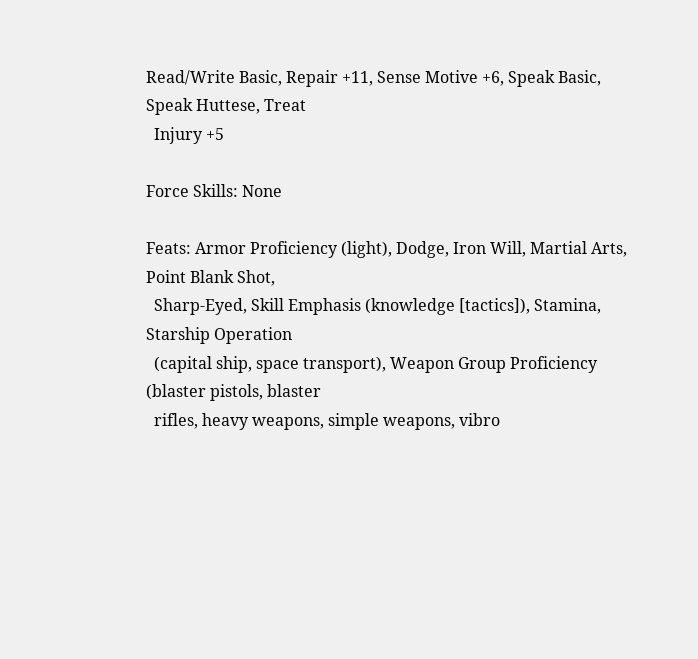Read/Write Basic, Repair +11, Sense Motive +6, Speak Basic, Speak Huttese, Treat
  Injury +5

Force Skills: None

Feats: Armor Proficiency (light), Dodge, Iron Will, Martial Arts, Point Blank Shot,
  Sharp-Eyed, Skill Emphasis (knowledge [tactics]), Stamina, Starship Operation
  (capital ship, space transport), Weapon Group Proficiency (blaster pistols, blaster
  rifles, heavy weapons, simple weapons, vibro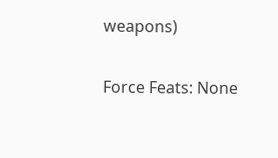weapons)

Force Feats: None